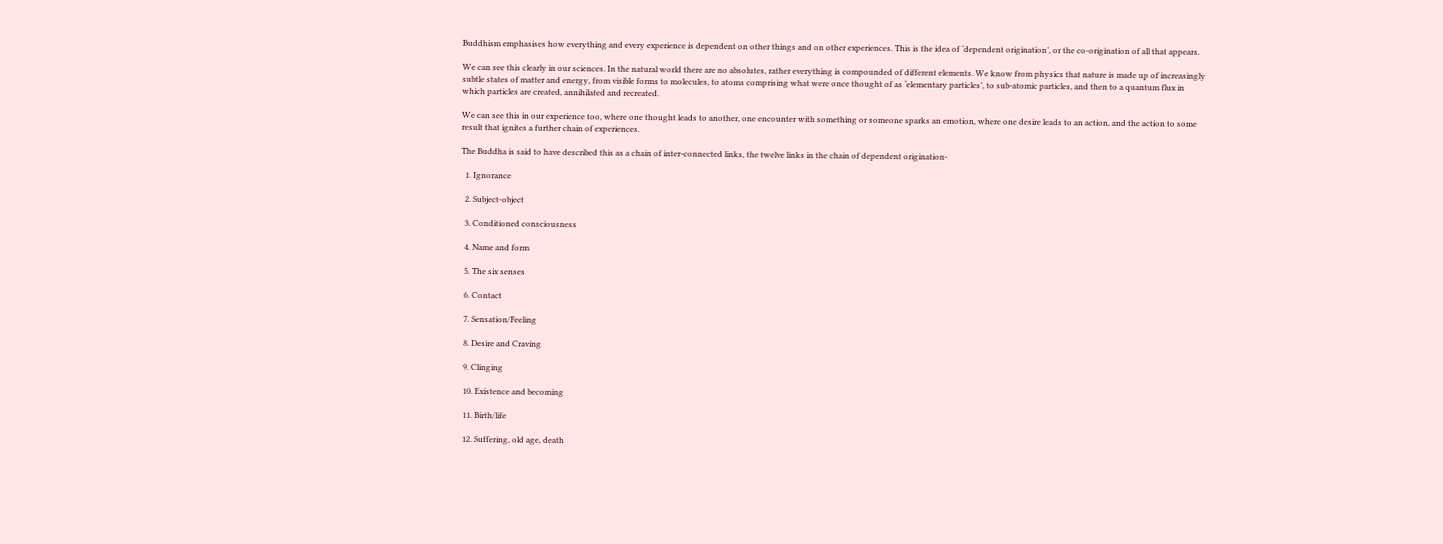Buddhism emphasises how everything and every experience is dependent on other things and on other experiences. This is the idea of ‘dependent origination’, or the co-origination of all that appears.

We can see this clearly in our sciences. In the natural world there are no absolutes, rather everything is compounded of different elements. We know from physics that nature is made up of increasingly subtle states of matter and energy, from visible forms to molecules, to atoms comprising what were once thought of as ‘elementary particles’, to sub-atomic particles, and then to a quantum flux in which particles are created, annihilated and recreated.

We can see this in our experience too, where one thought leads to another, one encounter with something or someone sparks an emotion, where one desire leads to an action, and the action to some result that ignites a further chain of experiences.

The Buddha is said to have described this as a chain of inter-connected links, the twelve links in the chain of dependent origination-

  1. Ignorance

  2. Subject-object

  3. Conditioned consciousness

  4. Name and form

  5. The six senses

  6. Contact

  7. Sensation/Feeling

  8. Desire and Craving

  9. Clinging

  10. Existence and becoming

  11. Birth/life

  12. Suffering, old age, death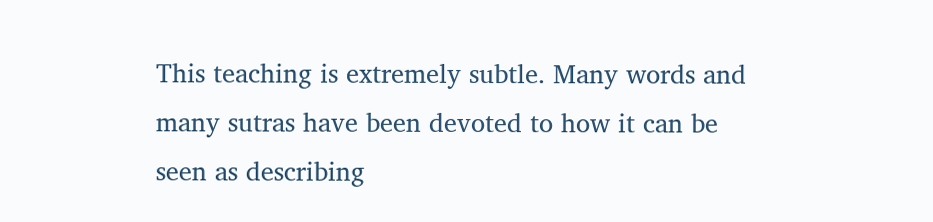This teaching is extremely subtle. Many words and many sutras have been devoted to how it can be seen as describing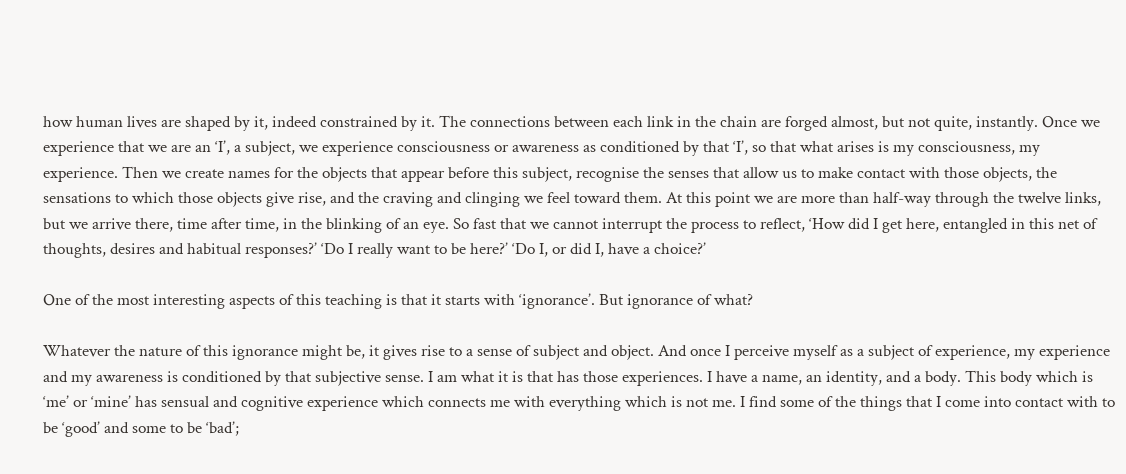how human lives are shaped by it, indeed constrained by it. The connections between each link in the chain are forged almost, but not quite, instantly. Once we experience that we are an ‘I’, a subject, we experience consciousness or awareness as conditioned by that ‘I’, so that what arises is my consciousness, my experience. Then we create names for the objects that appear before this subject, recognise the senses that allow us to make contact with those objects, the sensations to which those objects give rise, and the craving and clinging we feel toward them. At this point we are more than half-way through the twelve links, but we arrive there, time after time, in the blinking of an eye. So fast that we cannot interrupt the process to reflect, ‘How did I get here, entangled in this net of thoughts, desires and habitual responses?’ ‘Do I really want to be here?’ ‘Do I, or did I, have a choice?’

One of the most interesting aspects of this teaching is that it starts with ‘ignorance’. But ignorance of what?

Whatever the nature of this ignorance might be, it gives rise to a sense of subject and object. And once I perceive myself as a subject of experience, my experience and my awareness is conditioned by that subjective sense. I am what it is that has those experiences. I have a name, an identity, and a body. This body which is ‘me’ or ‘mine’ has sensual and cognitive experience which connects me with everything which is not me. I find some of the things that I come into contact with to be ‘good’ and some to be ‘bad’;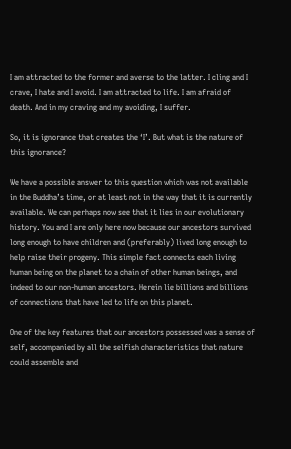I am attracted to the former and averse to the latter. I cling and I crave, I hate and I avoid. I am attracted to life. I am afraid of death. And in my craving and my avoiding, I suffer.

So, it is ignorance that creates the ‘I’. But what is the nature of this ignorance?

We have a possible answer to this question which was not available in the Buddha’s time, or at least not in the way that it is currently available. We can perhaps now see that it lies in our evolutionary history. You and I are only here now because our ancestors survived long enough to have children and (preferably) lived long enough to help raise their progeny. This simple fact connects each living human being on the planet to a chain of other human beings, and indeed to our non-human ancestors. Herein lie billions and billions of connections that have led to life on this planet.

One of the key features that our ancestors possessed was a sense of self, accompanied by all the selfish characteristics that nature could assemble and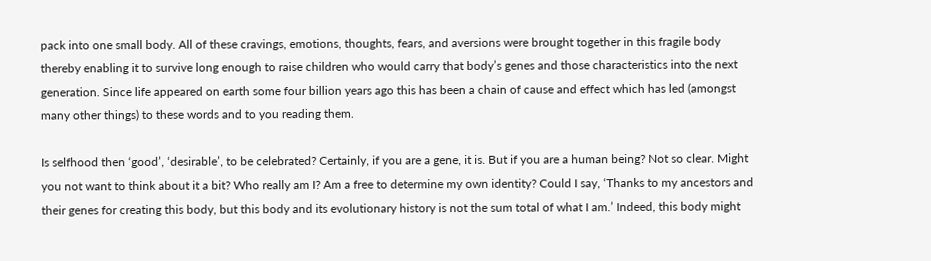pack into one small body. All of these cravings, emotions, thoughts, fears, and aversions were brought together in this fragile body thereby enabling it to survive long enough to raise children who would carry that body’s genes and those characteristics into the next generation. Since life appeared on earth some four billion years ago this has been a chain of cause and effect which has led (amongst many other things) to these words and to you reading them.

Is selfhood then ‘good’, ‘desirable’, to be celebrated? Certainly, if you are a gene, it is. But if you are a human being? Not so clear. Might you not want to think about it a bit? Who really am I? Am a free to determine my own identity? Could I say, ‘Thanks to my ancestors and their genes for creating this body, but this body and its evolutionary history is not the sum total of what I am.’ Indeed, this body might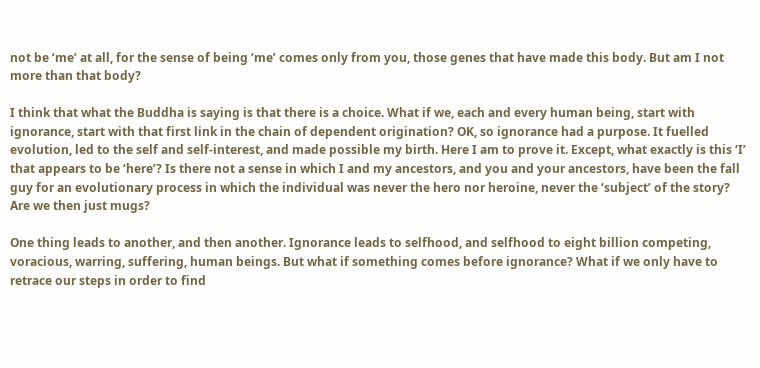not be ‘me’ at all, for the sense of being ‘me’ comes only from you, those genes that have made this body. But am I not more than that body?

I think that what the Buddha is saying is that there is a choice. What if we, each and every human being, start with ignorance, start with that first link in the chain of dependent origination? OK, so ignorance had a purpose. It fuelled evolution, led to the self and self-interest, and made possible my birth. Here I am to prove it. Except, what exactly is this ‘I’ that appears to be ‘here’? Is there not a sense in which I and my ancestors, and you and your ancestors, have been the fall guy for an evolutionary process in which the individual was never the hero nor heroine, never the ‘subject’ of the story? Are we then just mugs?

One thing leads to another, and then another. Ignorance leads to selfhood, and selfhood to eight billion competing, voracious, warring, suffering, human beings. But what if something comes before ignorance? What if we only have to retrace our steps in order to find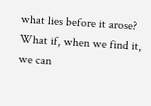what lies before it arose? What if, when we find it, we can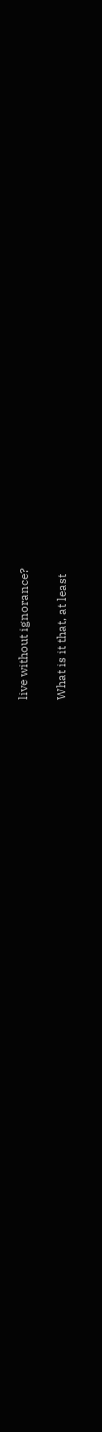live without ignorance?

What is it that, at least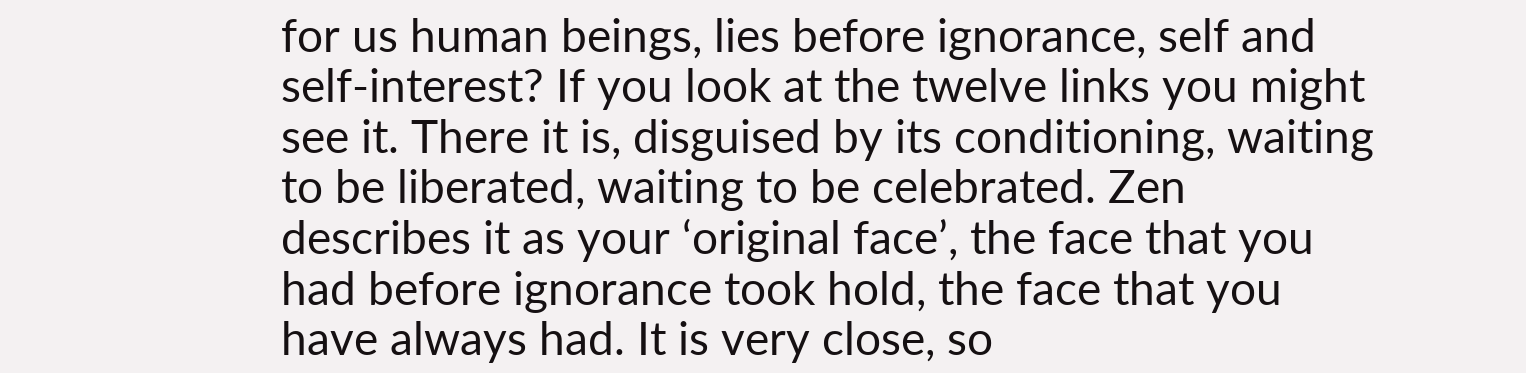for us human beings, lies before ignorance, self and self-interest? If you look at the twelve links you might see it. There it is, disguised by its conditioning, waiting to be liberated, waiting to be celebrated. Zen describes it as your ‘original face’, the face that you had before ignorance took hold, the face that you have always had. It is very close, so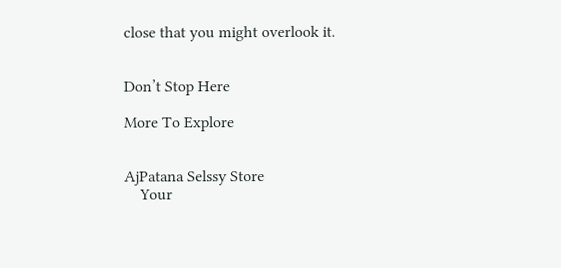close that you might overlook it.


Don’t Stop Here

More To Explore


AjPatana Selssy Store
    Your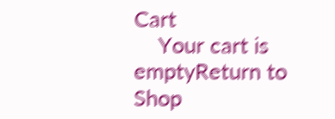Cart
    Your cart is emptyReturn to Shop